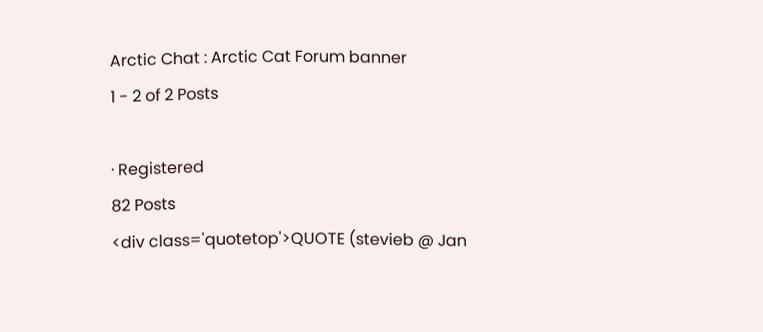Arctic Chat : Arctic Cat Forum banner
1 - 2 of 2 Posts

· Registered
82 Posts
<div class='quotetop'>QUOTE (stevieb @ Jan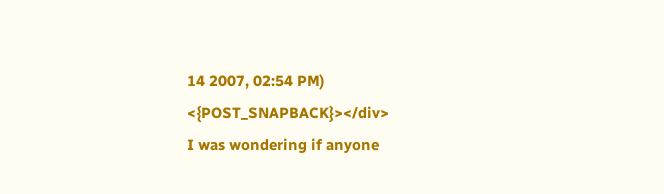14 2007, 02:54 PM) <{POST_SNAPBACK}></div>
I was wondering if anyone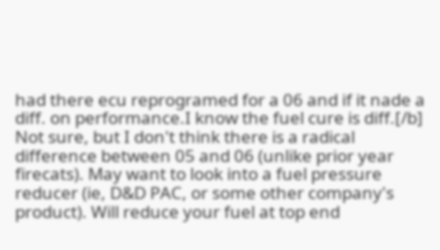had there ecu reprogramed for a 06 and if it nade a diff. on performance.I know the fuel cure is diff.[/b]
Not sure, but I don't think there is a radical difference between 05 and 06 (unlike prior year firecats). May want to look into a fuel pressure reducer (ie, D&D PAC, or some other company's product). Will reduce your fuel at top end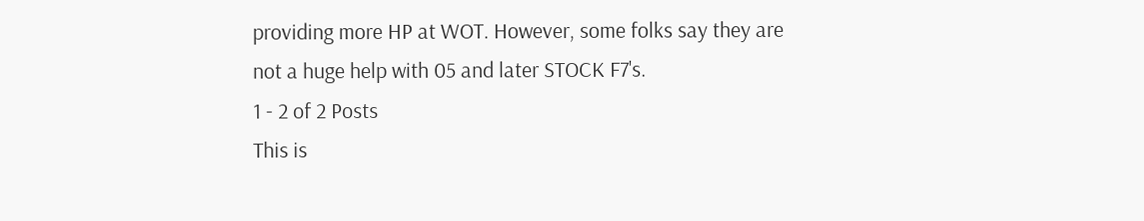providing more HP at WOT. However, some folks say they are not a huge help with 05 and later STOCK F7's.
1 - 2 of 2 Posts
This is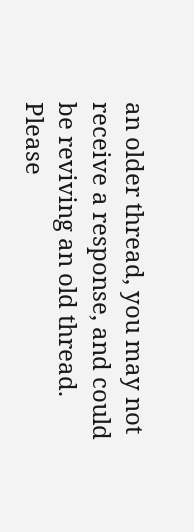an older thread, you may not receive a response, and could be reviving an old thread. Please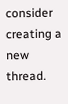consider creating a new thread.